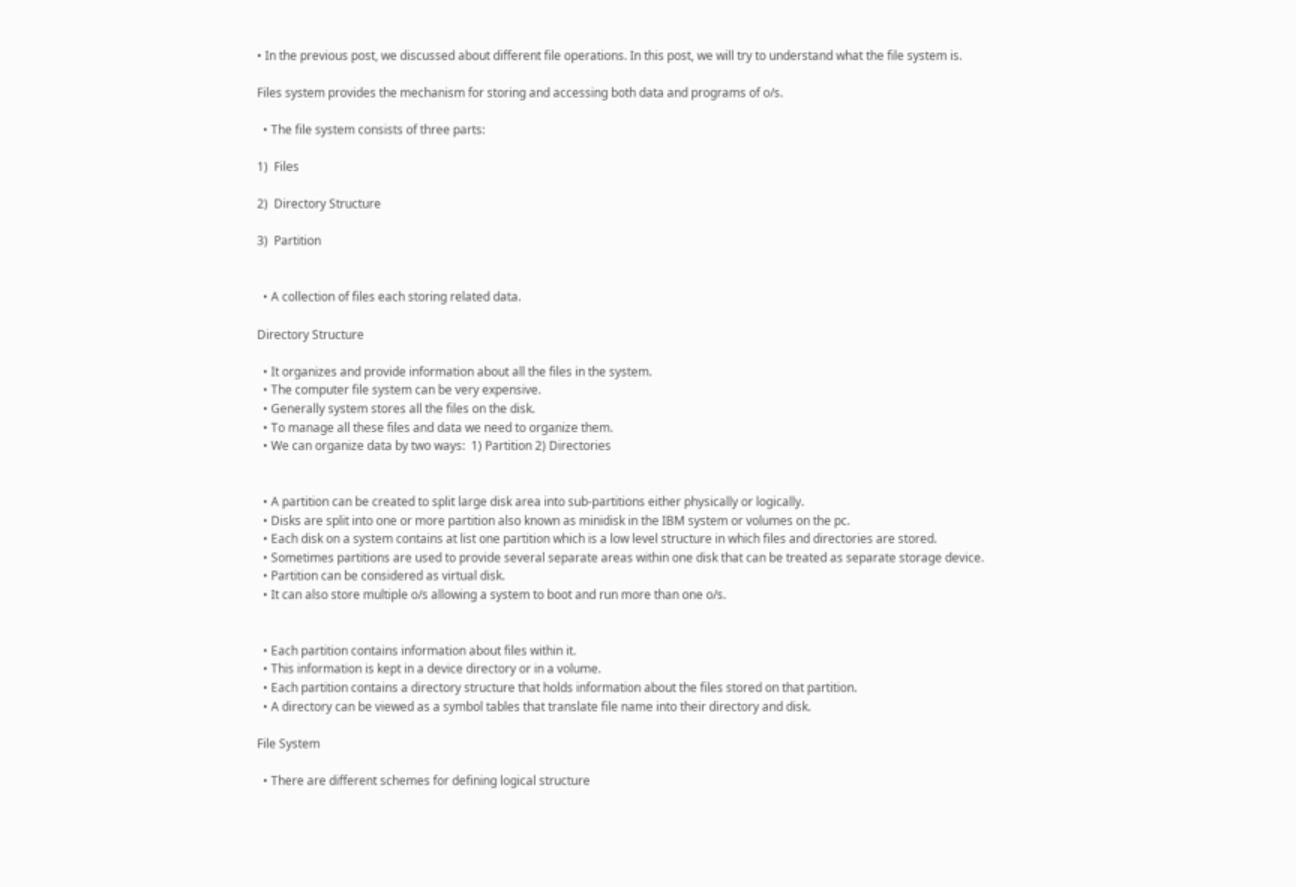• In the previous post, we discussed about different file operations. In this post, we will try to understand what the file system is.

Files system provides the mechanism for storing and accessing both data and programs of o/s.

  • The file system consists of three parts:

1)  Files

2)  Directory Structure

3)  Partition


  • A collection of files each storing related data.

Directory Structure

  • It organizes and provide information about all the files in the system.
  • The computer file system can be very expensive.
  • Generally system stores all the files on the disk.
  • To manage all these files and data we need to organize them.
  • We can organize data by two ways:  1) Partition 2) Directories


  • A partition can be created to split large disk area into sub-partitions either physically or logically.
  • Disks are split into one or more partition also known as minidisk in the IBM system or volumes on the pc.
  • Each disk on a system contains at list one partition which is a low level structure in which files and directories are stored.
  • Sometimes partitions are used to provide several separate areas within one disk that can be treated as separate storage device.
  • Partition can be considered as virtual disk.
  • It can also store multiple o/s allowing a system to boot and run more than one o/s.


  • Each partition contains information about files within it.
  • This information is kept in a device directory or in a volume.
  • Each partition contains a directory structure that holds information about the files stored on that partition.
  • A directory can be viewed as a symbol tables that translate file name into their directory and disk.

File System

  • There are different schemes for defining logical structure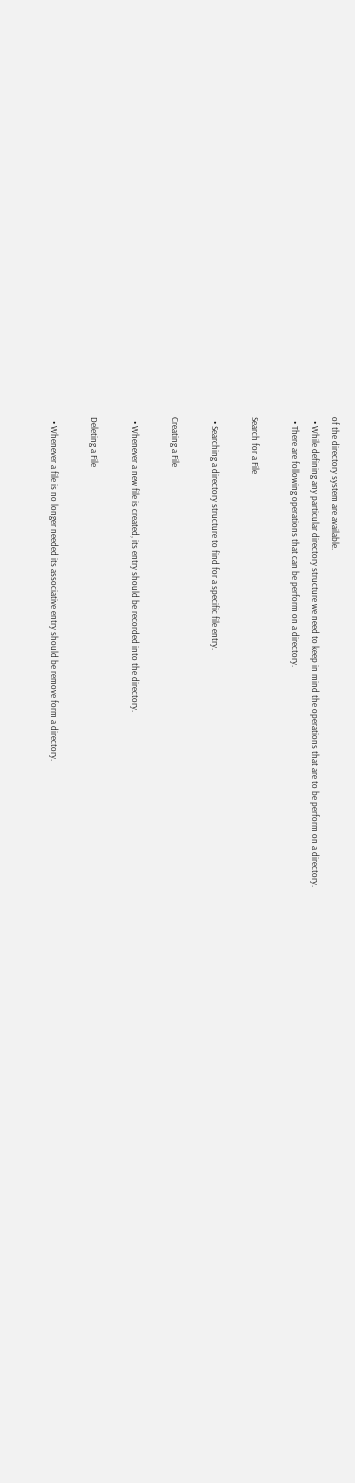of the directory system are available.
  • While defining any particular directory structure we need to keep in mind the operations that are to be perform on a directory.
  • There are following operations that can be perform on a directory.

Search for a File

  • Searching a directory structure to find for a specific file entry.

Creating a File

  • Whenever a new file is created, its entry should be recorded into the directory.

Deleting a File

  • Whenever a file is no longer needed its associative entry should be remove form a directory.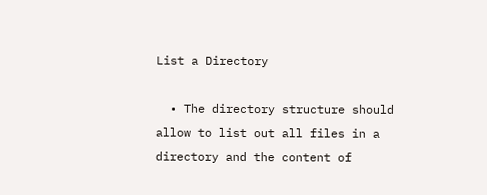List a Directory

  • The directory structure should allow to list out all files in a directory and the content of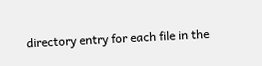directory entry for each file in the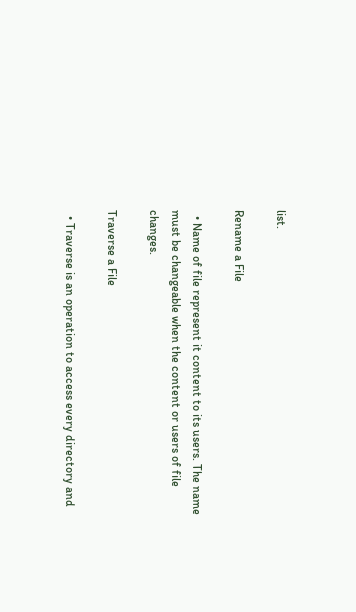list.

Rename a File

  • Name of file represent it content to its users. The name must be changeable when the content or users of file changes.

Traverse a File

  • Traverse is an operation to access every directory and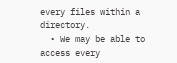every files within a directory.
  • We may be able to access every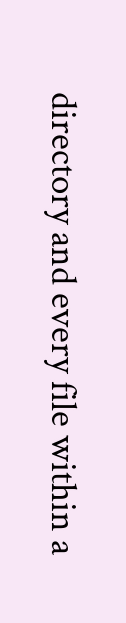directory and every file within a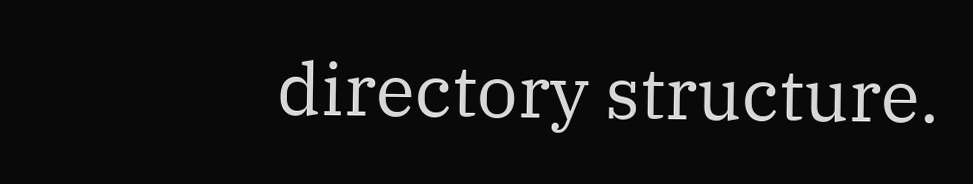directory structure.